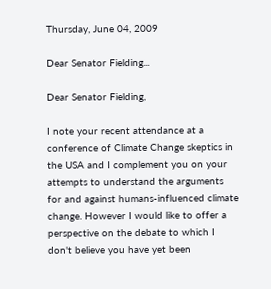Thursday, June 04, 2009

Dear Senator Fielding...

Dear Senator Fielding,

I note your recent attendance at a conference of Climate Change skeptics in the USA and I complement you on your attempts to understand the arguments for and against humans-influenced climate change. However I would like to offer a perspective on the debate to which I don't believe you have yet been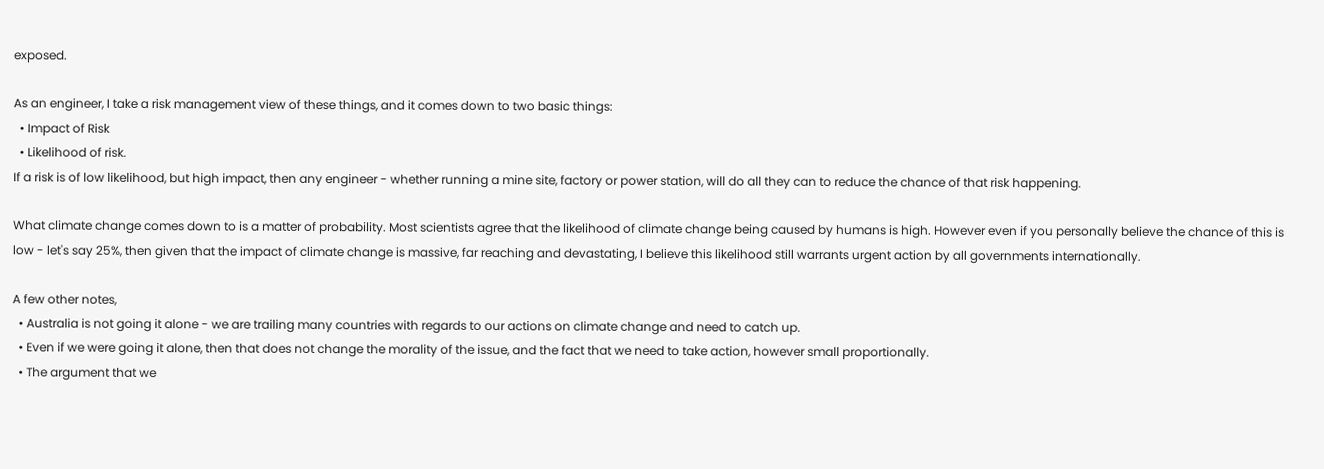exposed.

As an engineer, I take a risk management view of these things, and it comes down to two basic things:
  • Impact of Risk
  • Likelihood of risk.
If a risk is of low likelihood, but high impact, then any engineer - whether running a mine site, factory or power station, will do all they can to reduce the chance of that risk happening.

What climate change comes down to is a matter of probability. Most scientists agree that the likelihood of climate change being caused by humans is high. However even if you personally believe the chance of this is low - let's say 25%, then given that the impact of climate change is massive, far reaching and devastating, I believe this likelihood still warrants urgent action by all governments internationally.

A few other notes,
  • Australia is not going it alone - we are trailing many countries with regards to our actions on climate change and need to catch up.
  • Even if we were going it alone, then that does not change the morality of the issue, and the fact that we need to take action, however small proportionally.
  • The argument that we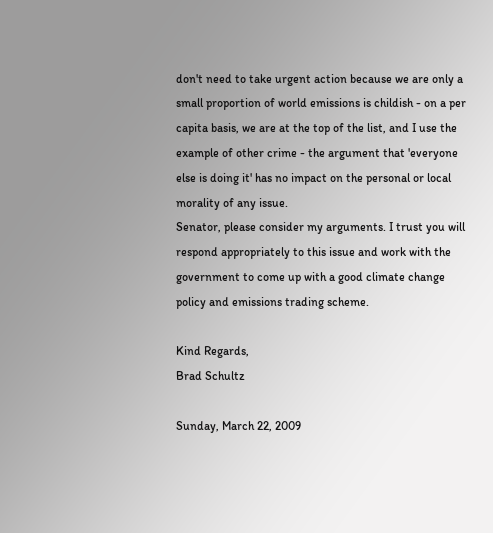don't need to take urgent action because we are only a small proportion of world emissions is childish - on a per capita basis, we are at the top of the list, and I use the example of other crime - the argument that 'everyone else is doing it' has no impact on the personal or local morality of any issue.
Senator, please consider my arguments. I trust you will respond appropriately to this issue and work with the government to come up with a good climate change policy and emissions trading scheme.

Kind Regards,
Brad Schultz

Sunday, March 22, 2009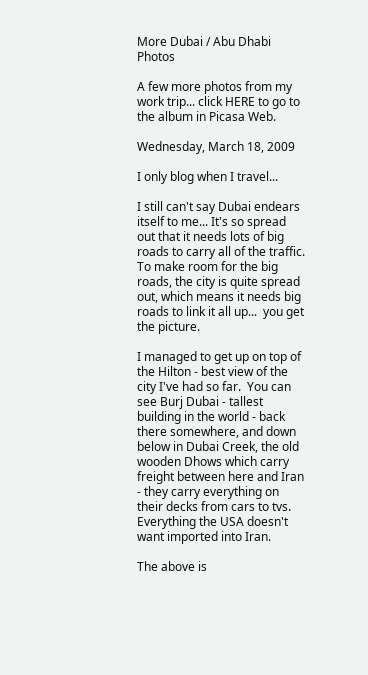More Dubai / Abu Dhabi Photos

A few more photos from my work trip... click HERE to go to the album in Picasa Web.

Wednesday, March 18, 2009

I only blog when I travel...

I still can't say Dubai endears itself to me... It's so spread out that it needs lots of big roads to carry all of the traffic.  To make room for the big roads, the city is quite spread out, which means it needs big roads to link it all up...  you get the picture.

I managed to get up on top of the Hilton - best view of the city I've had so far.  You can see Burj Dubai - tallest building in the world - back there somewhere, and down below in Dubai Creek, the old wooden Dhows which carry freight between here and Iran - they carry everything on their decks from cars to tvs.  Everything the USA doesn't want imported into Iran.

The above is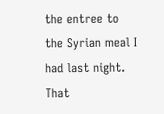the entree to the Syrian meal I had last night.  That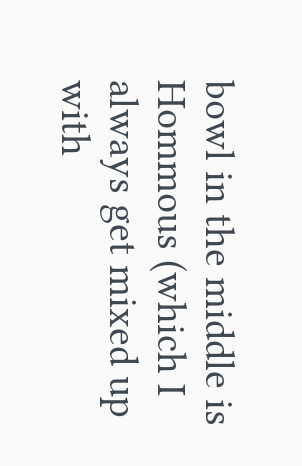bowl in the middle is Hommous (which I always get mixed up with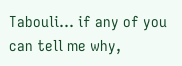Tabouli... if any of you can tell me why,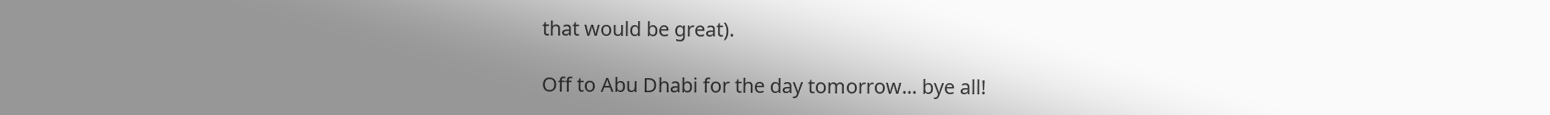that would be great).

Off to Abu Dhabi for the day tomorrow... bye all!